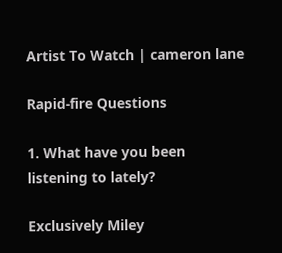Artist To Watch | cameron lane

Rapid-fire Questions

1. What have you been listening to lately?

Exclusively Miley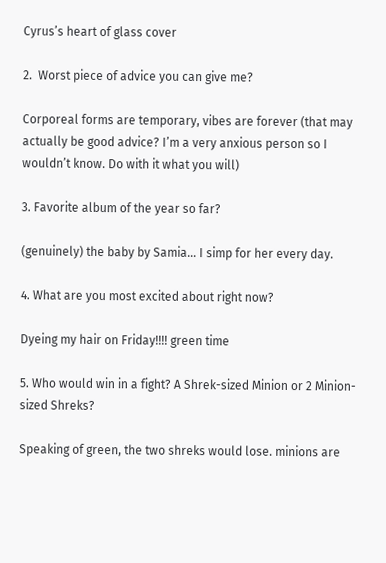Cyrus’s heart of glass cover

2.  Worst piece of advice you can give me?

Corporeal forms are temporary, vibes are forever (that may actually be good advice? I’m a very anxious person so I wouldn’t know. Do with it what you will)

3. Favorite album of the year so far?

(genuinely) the baby by Samia… I simp for her every day.

4. What are you most excited about right now?

Dyeing my hair on Friday!!!! green time

5. Who would win in a fight? A Shrek-sized Minion or 2 Minion-sized Shreks?

Speaking of green, the two shreks would lose. minions are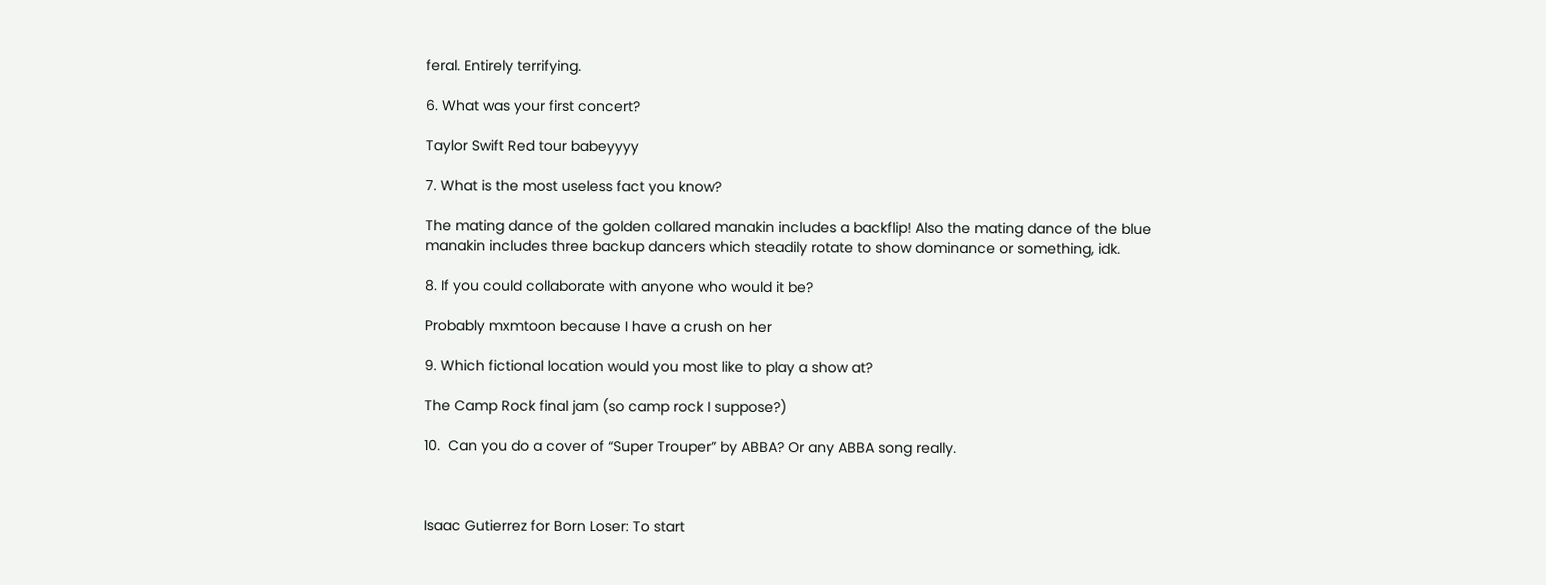feral. Entirely terrifying.

6. What was your first concert?

Taylor Swift Red tour babeyyyy

7. What is the most useless fact you know?

The mating dance of the golden collared manakin includes a backflip! Also the mating dance of the blue manakin includes three backup dancers which steadily rotate to show dominance or something, idk.

8. If you could collaborate with anyone who would it be?

Probably mxmtoon because I have a crush on her

9. Which fictional location would you most like to play a show at?

The Camp Rock final jam (so camp rock I suppose?)

10.  Can you do a cover of “Super Trouper” by ABBA? Or any ABBA song really.



Isaac Gutierrez for Born Loser: To start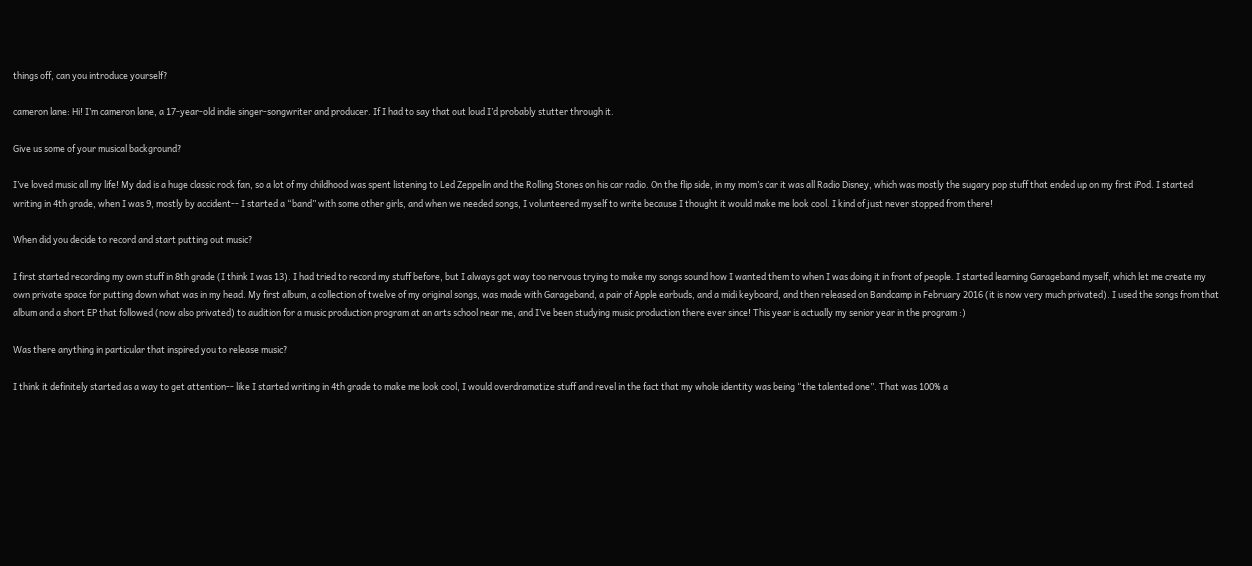things off, can you introduce yourself?

cameron lane: Hi! I’m cameron lane, a 17-year-old indie singer-songwriter and producer. If I had to say that out loud I’d probably stutter through it.

Give us some of your musical background?

I’ve loved music all my life! My dad is a huge classic rock fan, so a lot of my childhood was spent listening to Led Zeppelin and the Rolling Stones on his car radio. On the flip side, in my mom’s car it was all Radio Disney, which was mostly the sugary pop stuff that ended up on my first iPod. I started writing in 4th grade, when I was 9, mostly by accident-- I started a “band” with some other girls, and when we needed songs, I volunteered myself to write because I thought it would make me look cool. I kind of just never stopped from there!

When did you decide to record and start putting out music?

I first started recording my own stuff in 8th grade (I think I was 13). I had tried to record my stuff before, but I always got way too nervous trying to make my songs sound how I wanted them to when I was doing it in front of people. I started learning Garageband myself, which let me create my own private space for putting down what was in my head. My first album, a collection of twelve of my original songs, was made with Garageband, a pair of Apple earbuds, and a midi keyboard, and then released on Bandcamp in February 2016 (it is now very much privated). I used the songs from that album and a short EP that followed (now also privated) to audition for a music production program at an arts school near me, and I’ve been studying music production there ever since! This year is actually my senior year in the program :)

Was there anything in particular that inspired you to release music?

I think it definitely started as a way to get attention-- like I started writing in 4th grade to make me look cool, I would overdramatize stuff and revel in the fact that my whole identity was being “the talented one”. That was 100% a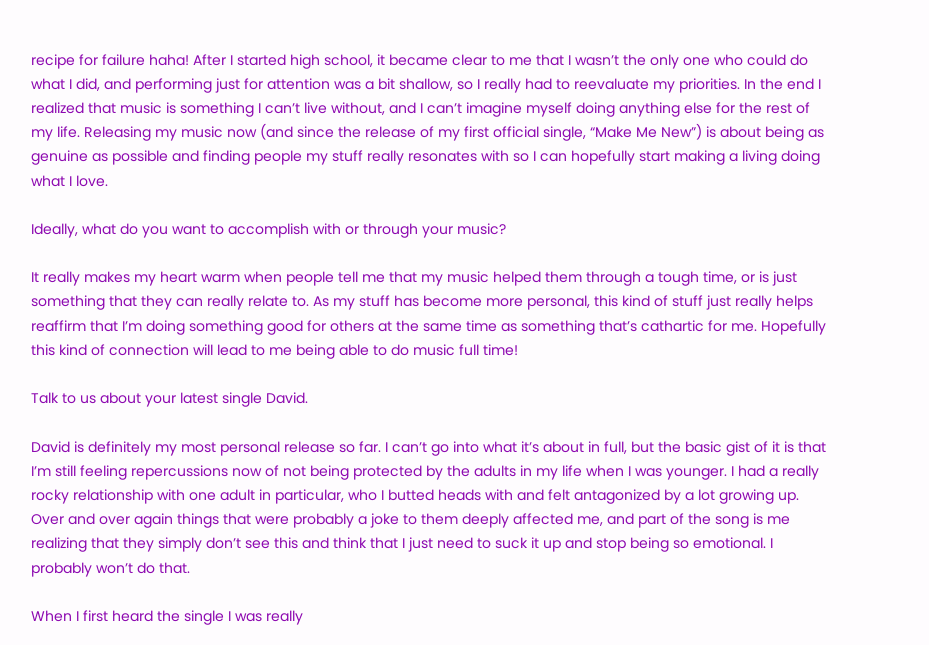recipe for failure haha! After I started high school, it became clear to me that I wasn’t the only one who could do what I did, and performing just for attention was a bit shallow, so I really had to reevaluate my priorities. In the end I realized that music is something I can’t live without, and I can’t imagine myself doing anything else for the rest of my life. Releasing my music now (and since the release of my first official single, “Make Me New”) is about being as genuine as possible and finding people my stuff really resonates with so I can hopefully start making a living doing what I love.

Ideally, what do you want to accomplish with or through your music?

It really makes my heart warm when people tell me that my music helped them through a tough time, or is just something that they can really relate to. As my stuff has become more personal, this kind of stuff just really helps reaffirm that I’m doing something good for others at the same time as something that’s cathartic for me. Hopefully this kind of connection will lead to me being able to do music full time!

Talk to us about your latest single David.

David is definitely my most personal release so far. I can’t go into what it’s about in full, but the basic gist of it is that I’m still feeling repercussions now of not being protected by the adults in my life when I was younger. I had a really rocky relationship with one adult in particular, who I butted heads with and felt antagonized by a lot growing up. Over and over again things that were probably a joke to them deeply affected me, and part of the song is me realizing that they simply don’t see this and think that I just need to suck it up and stop being so emotional. I probably won’t do that.

When I first heard the single I was really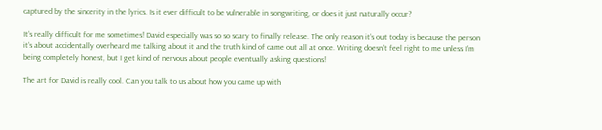captured by the sincerity in the lyrics. Is it ever difficult to be vulnerable in songwriting, or does it just naturally occur?

It’s really difficult for me sometimes! David especially was so so scary to finally release. The only reason it’s out today is because the person it’s about accidentally overheard me talking about it and the truth kind of came out all at once. Writing doesn’t feel right to me unless I’m being completely honest, but I get kind of nervous about people eventually asking questions!

The art for David is really cool. Can you talk to us about how you came up with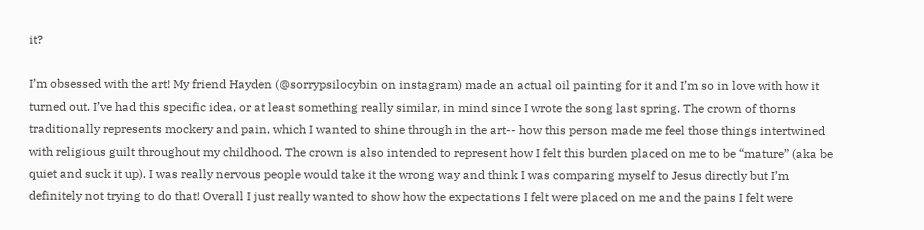it?

I’m obsessed with the art! My friend Hayden (@sorrypsilocybin on instagram) made an actual oil painting for it and I’m so in love with how it turned out. I’ve had this specific idea, or at least something really similar, in mind since I wrote the song last spring. The crown of thorns traditionally represents mockery and pain, which I wanted to shine through in the art-- how this person made me feel those things intertwined with religious guilt throughout my childhood. The crown is also intended to represent how I felt this burden placed on me to be “mature” (aka be quiet and suck it up). I was really nervous people would take it the wrong way and think I was comparing myself to Jesus directly but I’m definitely not trying to do that! Overall I just really wanted to show how the expectations I felt were placed on me and the pains I felt were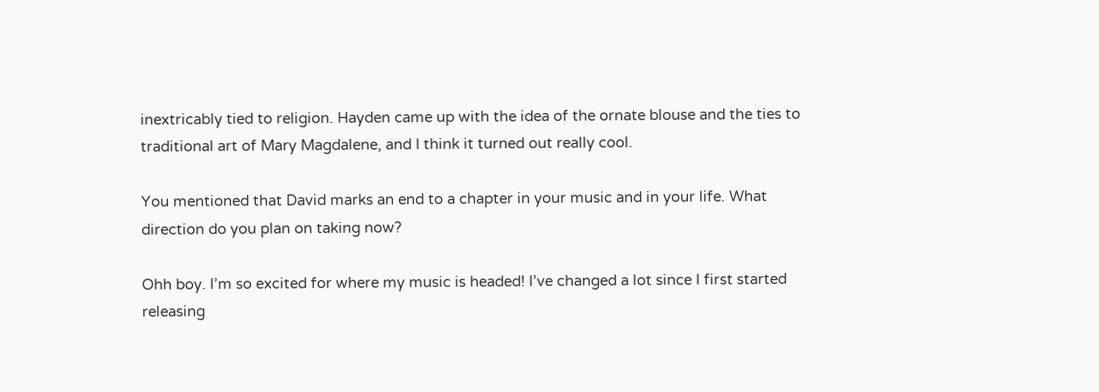inextricably tied to religion. Hayden came up with the idea of the ornate blouse and the ties to traditional art of Mary Magdalene, and I think it turned out really cool.

You mentioned that David marks an end to a chapter in your music and in your life. What direction do you plan on taking now?

Ohh boy. I’m so excited for where my music is headed! I’ve changed a lot since I first started releasing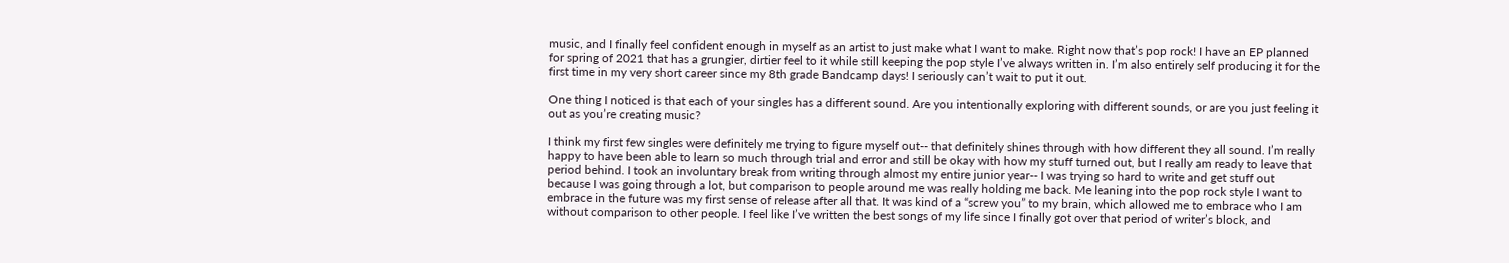music, and I finally feel confident enough in myself as an artist to just make what I want to make. Right now that’s pop rock! I have an EP planned for spring of 2021 that has a grungier, dirtier feel to it while still keeping the pop style I’ve always written in. I’m also entirely self producing it for the first time in my very short career since my 8th grade Bandcamp days! I seriously can’t wait to put it out.

One thing I noticed is that each of your singles has a different sound. Are you intentionally exploring with different sounds, or are you just feeling it out as you’re creating music?

I think my first few singles were definitely me trying to figure myself out-- that definitely shines through with how different they all sound. I’m really happy to have been able to learn so much through trial and error and still be okay with how my stuff turned out, but I really am ready to leave that period behind. I took an involuntary break from writing through almost my entire junior year-- I was trying so hard to write and get stuff out because I was going through a lot, but comparison to people around me was really holding me back. Me leaning into the pop rock style I want to embrace in the future was my first sense of release after all that. It was kind of a “screw you” to my brain, which allowed me to embrace who I am without comparison to other people. I feel like I’ve written the best songs of my life since I finally got over that period of writer’s block, and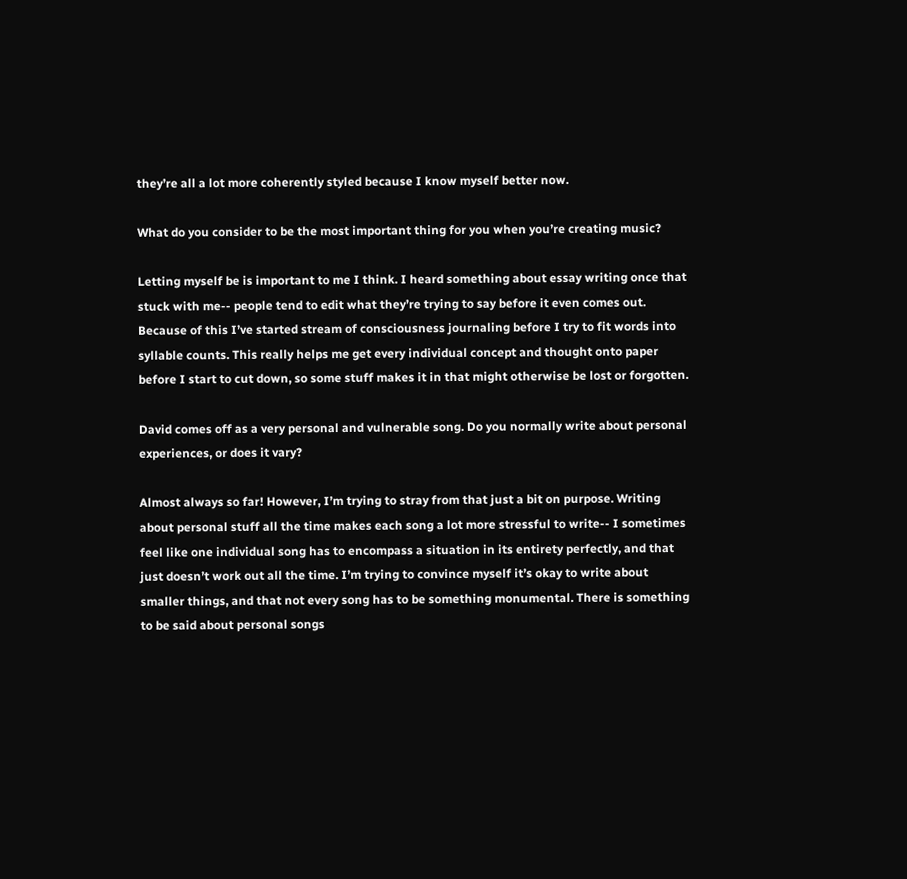they’re all a lot more coherently styled because I know myself better now.

What do you consider to be the most important thing for you when you’re creating music?

Letting myself be is important to me I think. I heard something about essay writing once that stuck with me-- people tend to edit what they’re trying to say before it even comes out. Because of this I’ve started stream of consciousness journaling before I try to fit words into syllable counts. This really helps me get every individual concept and thought onto paper before I start to cut down, so some stuff makes it in that might otherwise be lost or forgotten.

David comes off as a very personal and vulnerable song. Do you normally write about personal experiences, or does it vary?

Almost always so far! However, I’m trying to stray from that just a bit on purpose. Writing about personal stuff all the time makes each song a lot more stressful to write-- I sometimes feel like one individual song has to encompass a situation in its entirety perfectly, and that just doesn’t work out all the time. I’m trying to convince myself it’s okay to write about smaller things, and that not every song has to be something monumental. There is something to be said about personal songs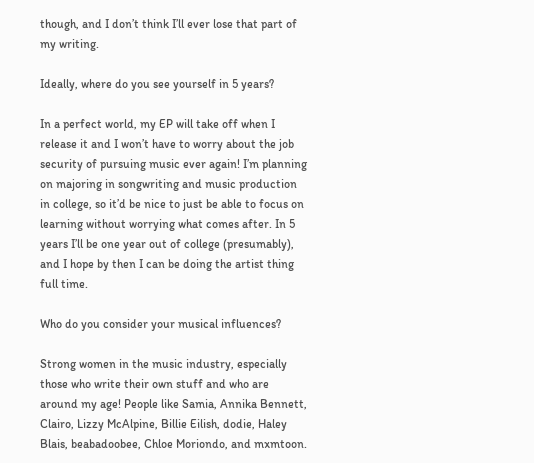though, and I don’t think I’ll ever lose that part of my writing.

Ideally, where do you see yourself in 5 years?

In a perfect world, my EP will take off when I release it and I won’t have to worry about the job security of pursuing music ever again! I’m planning on majoring in songwriting and music production in college, so it’d be nice to just be able to focus on learning without worrying what comes after. In 5 years I’ll be one year out of college (presumably), and I hope by then I can be doing the artist thing full time.

Who do you consider your musical influences?

Strong women in the music industry, especially those who write their own stuff and who are around my age! People like Samia, Annika Bennett, Clairo, Lizzy McAlpine, Billie Eilish, dodie, Haley Blais, beabadoobee, Chloe Moriondo, and mxmtoon.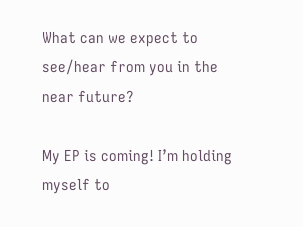What can we expect to see/hear from you in the near future?

My EP is coming! I’m holding myself to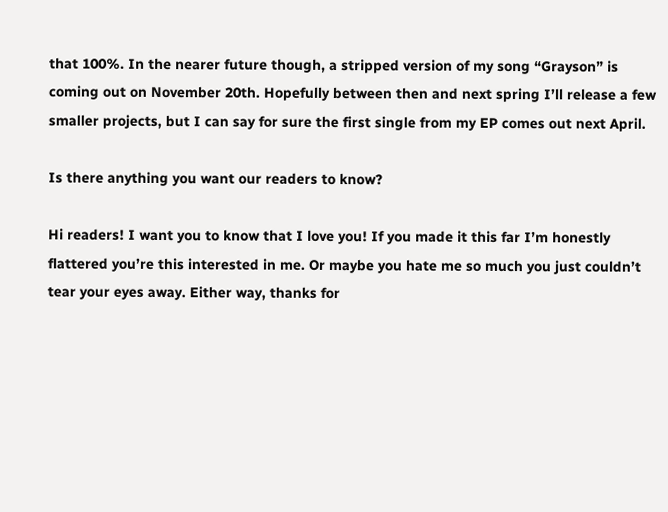that 100%. In the nearer future though, a stripped version of my song “Grayson” is coming out on November 20th. Hopefully between then and next spring I’ll release a few smaller projects, but I can say for sure the first single from my EP comes out next April.

Is there anything you want our readers to know?

Hi readers! I want you to know that I love you! If you made it this far I’m honestly flattered you’re this interested in me. Or maybe you hate me so much you just couldn’t tear your eyes away. Either way, thanks for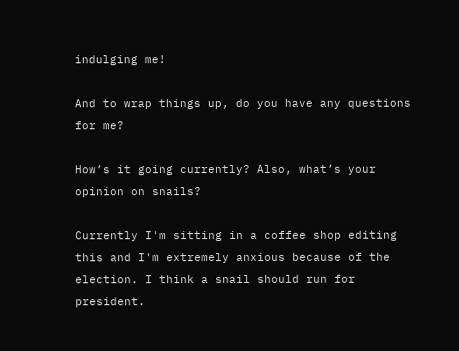indulging me!

And to wrap things up, do you have any questions for me?

How’s it going currently? Also, what’s your opinion on snails?

Currently I'm sitting in a coffee shop editing this and I'm extremely anxious because of the election. I think a snail should run for president.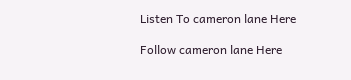Listen To cameron lane Here

Follow cameron lane Here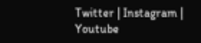Twitter | Instagram | Youtube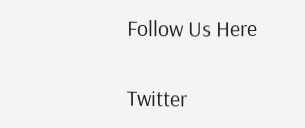Follow Us Here

Twitter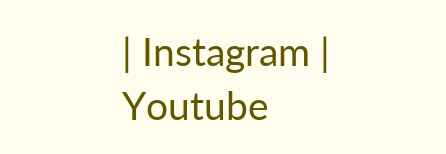| Instagram | Youtube